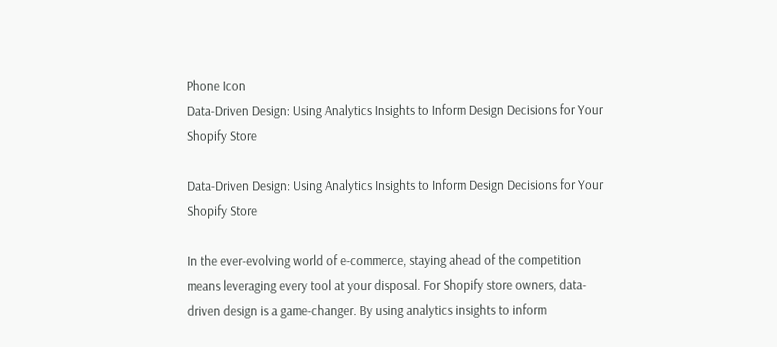Phone Icon
Data-Driven Design: Using Analytics Insights to Inform Design Decisions for Your Shopify Store

Data-Driven Design: Using Analytics Insights to Inform Design Decisions for Your Shopify Store

In the ever-evolving world of e-commerce, staying ahead of the competition means leveraging every tool at your disposal. For Shopify store owners, data-driven design is a game-changer. By using analytics insights to inform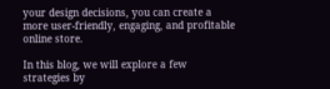your design decisions, you can create a more user-friendly, engaging, and profitable online store.

In this blog, we will explore a few strategies by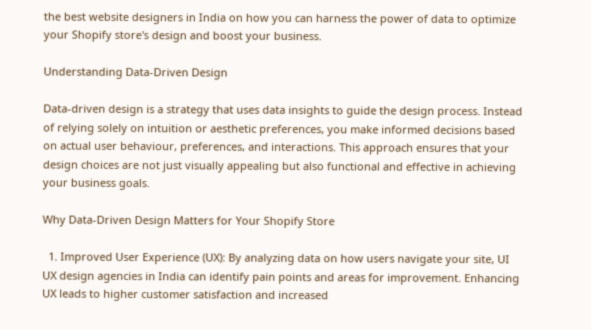the best website designers in India on how you can harness the power of data to optimize your Shopify store's design and boost your business.

Understanding Data-Driven Design

Data-driven design is a strategy that uses data insights to guide the design process. Instead of relying solely on intuition or aesthetic preferences, you make informed decisions based on actual user behaviour, preferences, and interactions. This approach ensures that your design choices are not just visually appealing but also functional and effective in achieving your business goals.

Why Data-Driven Design Matters for Your Shopify Store

  1. Improved User Experience (UX): By analyzing data on how users navigate your site, UI UX design agencies in India can identify pain points and areas for improvement. Enhancing UX leads to higher customer satisfaction and increased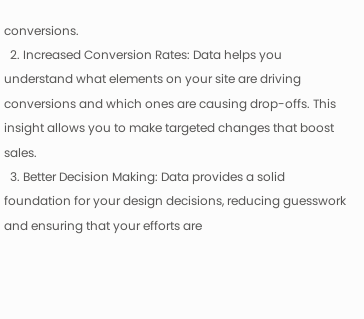conversions.
  2. Increased Conversion Rates: Data helps you understand what elements on your site are driving conversions and which ones are causing drop-offs. This insight allows you to make targeted changes that boost sales.
  3. Better Decision Making: Data provides a solid foundation for your design decisions, reducing guesswork and ensuring that your efforts are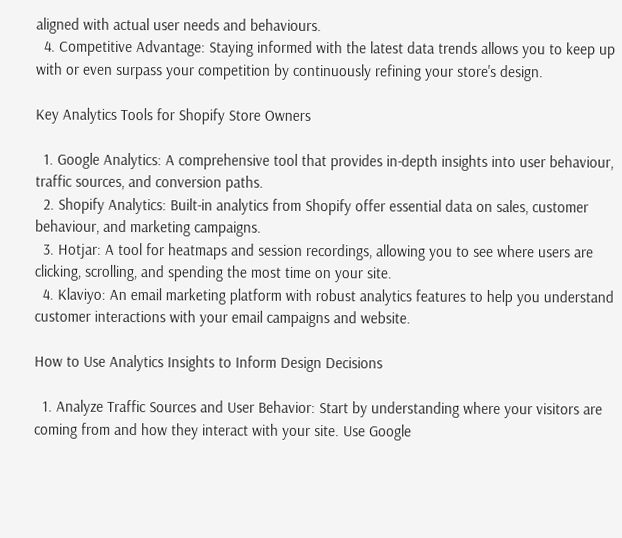aligned with actual user needs and behaviours.
  4. Competitive Advantage: Staying informed with the latest data trends allows you to keep up with or even surpass your competition by continuously refining your store's design.

Key Analytics Tools for Shopify Store Owners

  1. Google Analytics: A comprehensive tool that provides in-depth insights into user behaviour, traffic sources, and conversion paths.
  2. Shopify Analytics: Built-in analytics from Shopify offer essential data on sales, customer behaviour, and marketing campaigns.
  3. Hotjar: A tool for heatmaps and session recordings, allowing you to see where users are clicking, scrolling, and spending the most time on your site.
  4. Klaviyo: An email marketing platform with robust analytics features to help you understand customer interactions with your email campaigns and website.

How to Use Analytics Insights to Inform Design Decisions

  1. Analyze Traffic Sources and User Behavior: Start by understanding where your visitors are coming from and how they interact with your site. Use Google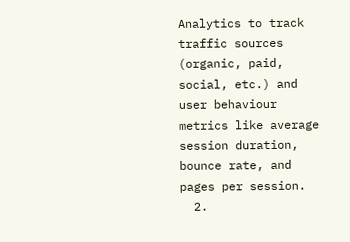Analytics to track traffic sources (organic, paid, social, etc.) and user behaviour metrics like average session duration, bounce rate, and pages per session.
  2.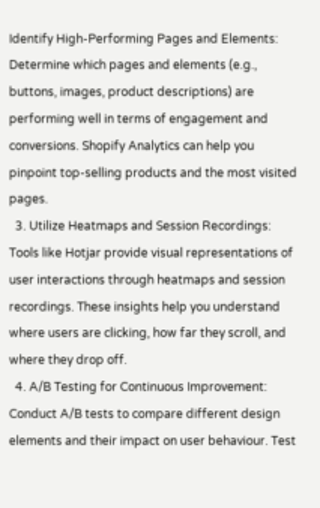Identify High-Performing Pages and Elements: Determine which pages and elements (e.g., buttons, images, product descriptions) are performing well in terms of engagement and conversions. Shopify Analytics can help you pinpoint top-selling products and the most visited pages.
  3. Utilize Heatmaps and Session Recordings: Tools like Hotjar provide visual representations of user interactions through heatmaps and session recordings. These insights help you understand where users are clicking, how far they scroll, and where they drop off.
  4. A/B Testing for Continuous Improvement: Conduct A/B tests to compare different design elements and their impact on user behaviour. Test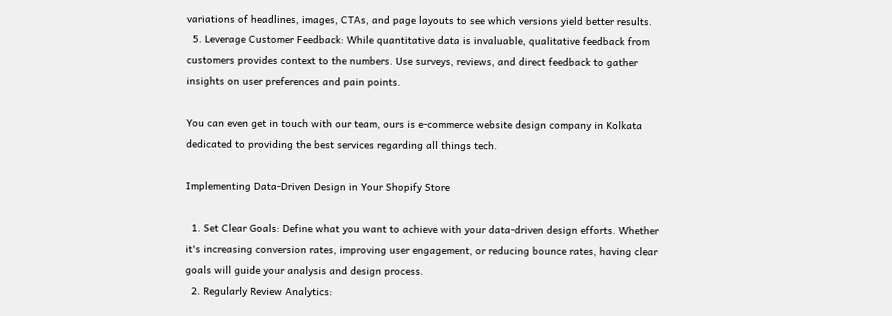variations of headlines, images, CTAs, and page layouts to see which versions yield better results.
  5. Leverage Customer Feedback: While quantitative data is invaluable, qualitative feedback from customers provides context to the numbers. Use surveys, reviews, and direct feedback to gather insights on user preferences and pain points.

You can even get in touch with our team, ours is e-commerce website design company in Kolkata dedicated to providing the best services regarding all things tech.

Implementing Data-Driven Design in Your Shopify Store

  1. Set Clear Goals: Define what you want to achieve with your data-driven design efforts. Whether it's increasing conversion rates, improving user engagement, or reducing bounce rates, having clear goals will guide your analysis and design process.
  2. Regularly Review Analytics: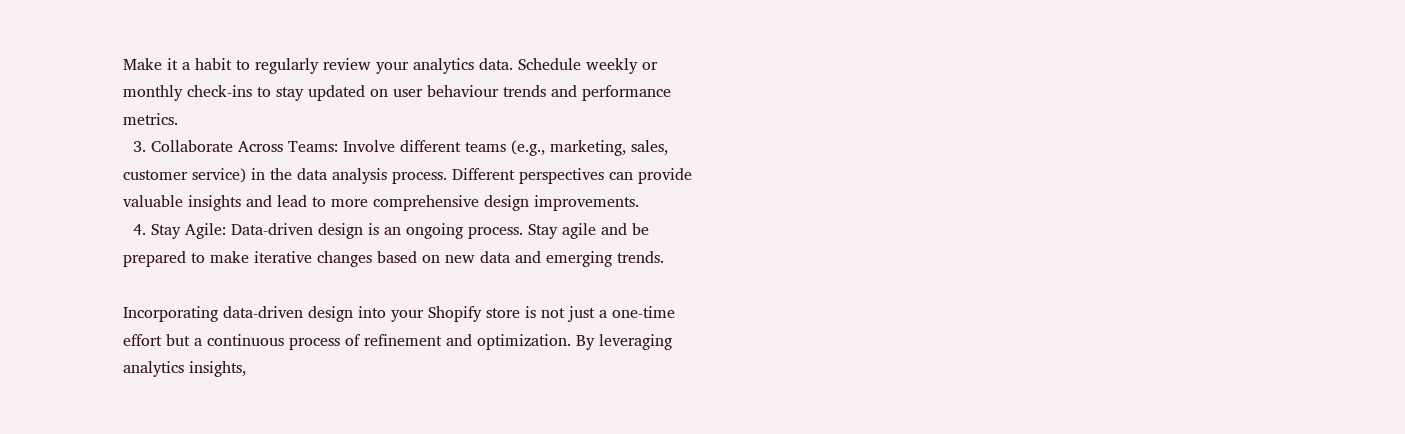Make it a habit to regularly review your analytics data. Schedule weekly or monthly check-ins to stay updated on user behaviour trends and performance metrics.
  3. Collaborate Across Teams: Involve different teams (e.g., marketing, sales, customer service) in the data analysis process. Different perspectives can provide valuable insights and lead to more comprehensive design improvements.
  4. Stay Agile: Data-driven design is an ongoing process. Stay agile and be prepared to make iterative changes based on new data and emerging trends.

Incorporating data-driven design into your Shopify store is not just a one-time effort but a continuous process of refinement and optimization. By leveraging analytics insights,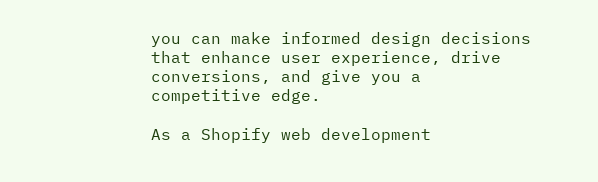you can make informed design decisions that enhance user experience, drive conversions, and give you a competitive edge.

As a Shopify web development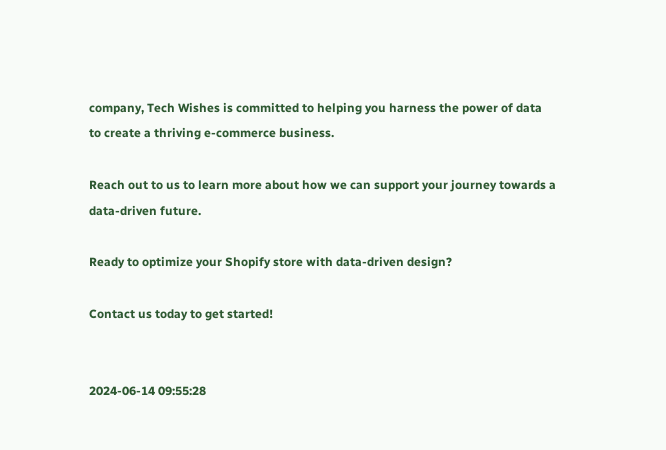company, Tech Wishes is committed to helping you harness the power of data to create a thriving e-commerce business.

Reach out to us to learn more about how we can support your journey towards a data-driven future.

Ready to optimize your Shopify store with data-driven design?

Contact us today to get started!


2024-06-14 09:55:28